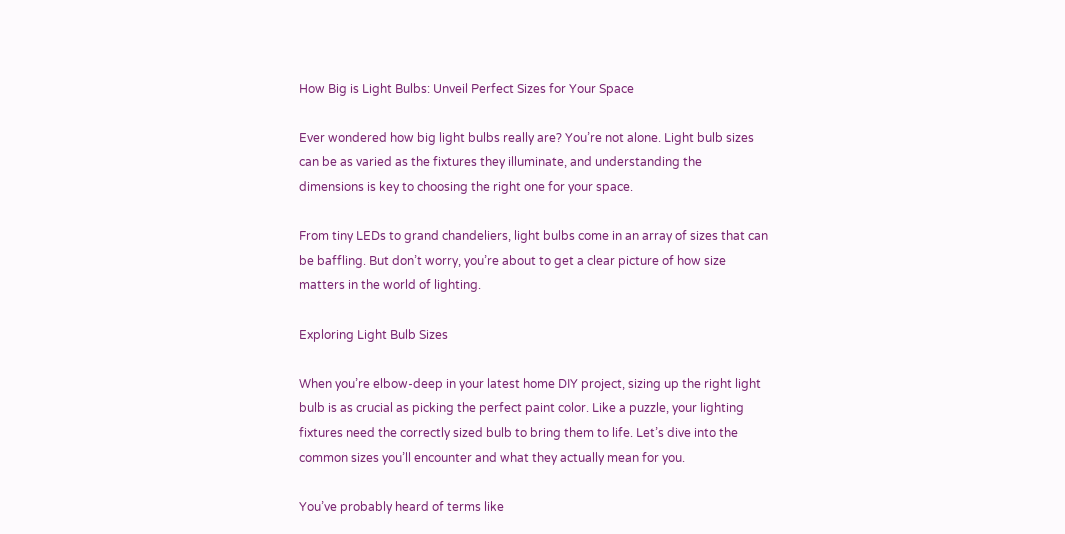How Big is Light Bulbs: Unveil Perfect Sizes for Your Space

Ever wondered how big light bulbs really are? You’re not alone. Light bulb sizes can be as varied as the fixtures they illuminate, and understanding the dimensions is key to choosing the right one for your space.

From tiny LEDs to grand chandeliers, light bulbs come in an array of sizes that can be baffling. But don’t worry, you’re about to get a clear picture of how size matters in the world of lighting.

Exploring Light Bulb Sizes

When you’re elbow-deep in your latest home DIY project, sizing up the right light bulb is as crucial as picking the perfect paint color. Like a puzzle, your lighting fixtures need the correctly sized bulb to bring them to life. Let’s dive into the common sizes you’ll encounter and what they actually mean for you.

You’ve probably heard of terms like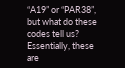“A19” or “PAR38”, but what do these codes tell us? Essentially, these are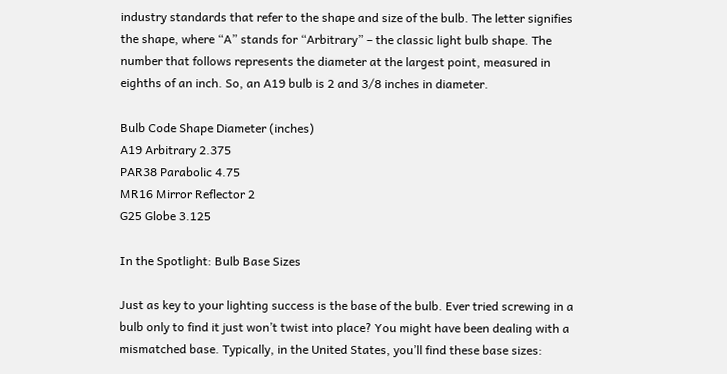industry standards that refer to the shape and size of the bulb. The letter signifies the shape, where “A” stands for “Arbitrary” – the classic light bulb shape. The number that follows represents the diameter at the largest point, measured in eighths of an inch. So, an A19 bulb is 2 and 3/8 inches in diameter.

Bulb Code Shape Diameter (inches)
A19 Arbitrary 2.375
PAR38 Parabolic 4.75
MR16 Mirror Reflector 2
G25 Globe 3.125

In the Spotlight: Bulb Base Sizes

Just as key to your lighting success is the base of the bulb. Ever tried screwing in a bulb only to find it just won’t twist into place? You might have been dealing with a mismatched base. Typically, in the United States, you’ll find these base sizes: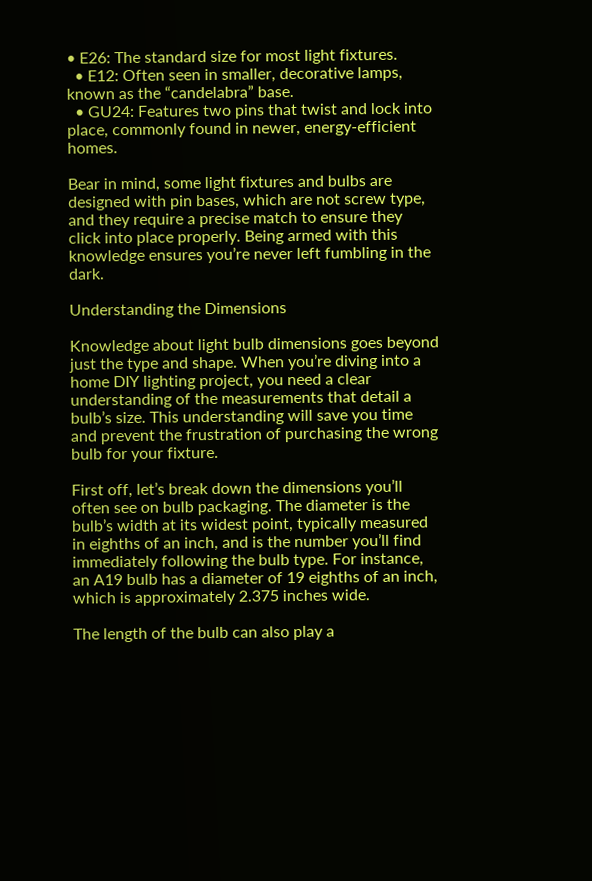• E26: The standard size for most light fixtures.
  • E12: Often seen in smaller, decorative lamps, known as the “candelabra” base.
  • GU24: Features two pins that twist and lock into place, commonly found in newer, energy-efficient homes.

Bear in mind, some light fixtures and bulbs are designed with pin bases, which are not screw type, and they require a precise match to ensure they click into place properly. Being armed with this knowledge ensures you’re never left fumbling in the dark.

Understanding the Dimensions

Knowledge about light bulb dimensions goes beyond just the type and shape. When you’re diving into a home DIY lighting project, you need a clear understanding of the measurements that detail a bulb’s size. This understanding will save you time and prevent the frustration of purchasing the wrong bulb for your fixture.

First off, let’s break down the dimensions you’ll often see on bulb packaging. The diameter is the bulb’s width at its widest point, typically measured in eighths of an inch, and is the number you’ll find immediately following the bulb type. For instance, an A19 bulb has a diameter of 19 eighths of an inch, which is approximately 2.375 inches wide.

The length of the bulb can also play a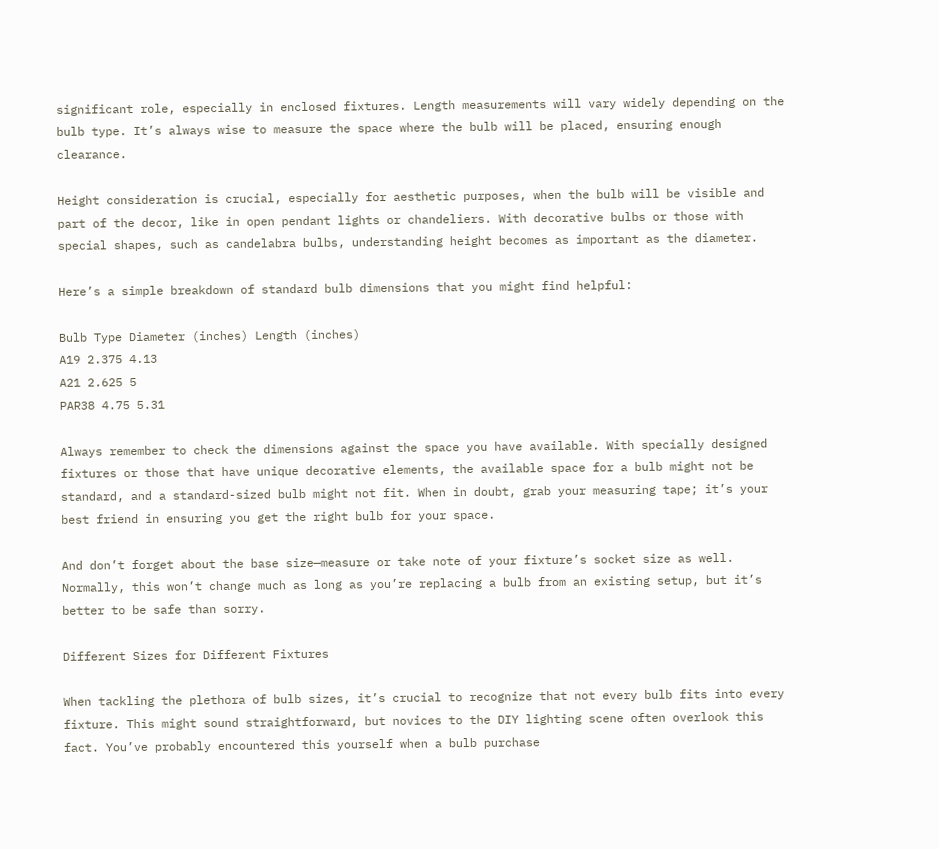significant role, especially in enclosed fixtures. Length measurements will vary widely depending on the bulb type. It’s always wise to measure the space where the bulb will be placed, ensuring enough clearance.

Height consideration is crucial, especially for aesthetic purposes, when the bulb will be visible and part of the decor, like in open pendant lights or chandeliers. With decorative bulbs or those with special shapes, such as candelabra bulbs, understanding height becomes as important as the diameter.

Here’s a simple breakdown of standard bulb dimensions that you might find helpful:

Bulb Type Diameter (inches) Length (inches)
A19 2.375 4.13
A21 2.625 5
PAR38 4.75 5.31

Always remember to check the dimensions against the space you have available. With specially designed fixtures or those that have unique decorative elements, the available space for a bulb might not be standard, and a standard-sized bulb might not fit. When in doubt, grab your measuring tape; it’s your best friend in ensuring you get the right bulb for your space.

And don’t forget about the base size—measure or take note of your fixture’s socket size as well. Normally, this won’t change much as long as you’re replacing a bulb from an existing setup, but it’s better to be safe than sorry.

Different Sizes for Different Fixtures

When tackling the plethora of bulb sizes, it’s crucial to recognize that not every bulb fits into every fixture. This might sound straightforward, but novices to the DIY lighting scene often overlook this fact. You’ve probably encountered this yourself when a bulb purchase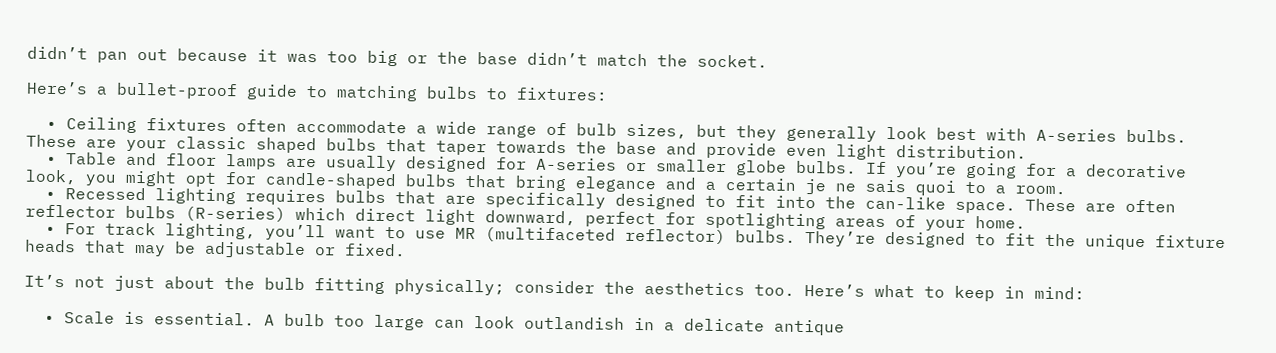didn’t pan out because it was too big or the base didn’t match the socket.

Here’s a bullet-proof guide to matching bulbs to fixtures:

  • Ceiling fixtures often accommodate a wide range of bulb sizes, but they generally look best with A-series bulbs. These are your classic shaped bulbs that taper towards the base and provide even light distribution.
  • Table and floor lamps are usually designed for A-series or smaller globe bulbs. If you’re going for a decorative look, you might opt for candle-shaped bulbs that bring elegance and a certain je ne sais quoi to a room.
  • Recessed lighting requires bulbs that are specifically designed to fit into the can-like space. These are often reflector bulbs (R-series) which direct light downward, perfect for spotlighting areas of your home.
  • For track lighting, you’ll want to use MR (multifaceted reflector) bulbs. They’re designed to fit the unique fixture heads that may be adjustable or fixed.

It’s not just about the bulb fitting physically; consider the aesthetics too. Here’s what to keep in mind:

  • Scale is essential. A bulb too large can look outlandish in a delicate antique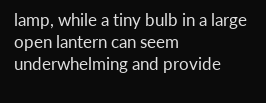lamp, while a tiny bulb in a large open lantern can seem underwhelming and provide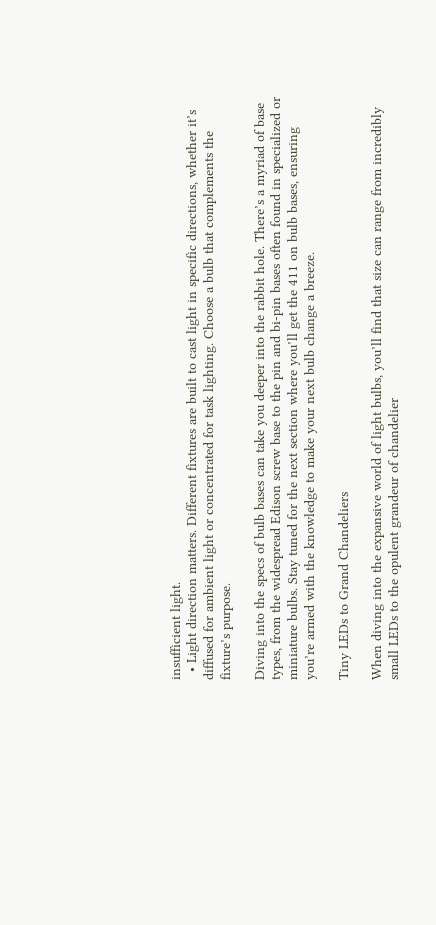insufficient light.
  • Light direction matters. Different fixtures are built to cast light in specific directions, whether it’s diffused for ambient light or concentrated for task lighting. Choose a bulb that complements the fixture’s purpose.

Diving into the specs of bulb bases can take you deeper into the rabbit hole. There’s a myriad of base types, from the widespread Edison screw base to the pin and bi-pin bases often found in specialized or miniature bulbs. Stay tuned for the next section where you’ll get the 411 on bulb bases, ensuring you’re armed with the knowledge to make your next bulb change a breeze.

Tiny LEDs to Grand Chandeliers

When diving into the expansive world of light bulbs, you’ll find that size can range from incredibly small LEDs to the opulent grandeur of chandelier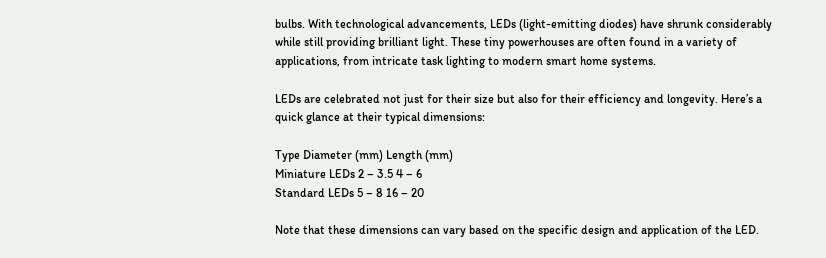bulbs. With technological advancements, LEDs (light-emitting diodes) have shrunk considerably while still providing brilliant light. These tiny powerhouses are often found in a variety of applications, from intricate task lighting to modern smart home systems.

LEDs are celebrated not just for their size but also for their efficiency and longevity. Here’s a quick glance at their typical dimensions:

Type Diameter (mm) Length (mm)
Miniature LEDs 2 – 3.5 4 – 6
Standard LEDs 5 – 8 16 – 20

Note that these dimensions can vary based on the specific design and application of the LED.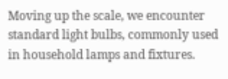Moving up the scale, we encounter standard light bulbs, commonly used in household lamps and fixtures.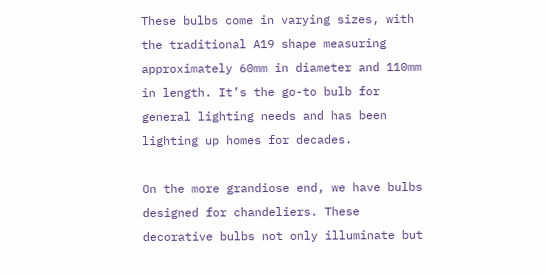These bulbs come in varying sizes, with the traditional A19 shape measuring approximately 60mm in diameter and 110mm in length. It’s the go-to bulb for general lighting needs and has been lighting up homes for decades.

On the more grandiose end, we have bulbs designed for chandeliers. These decorative bulbs not only illuminate but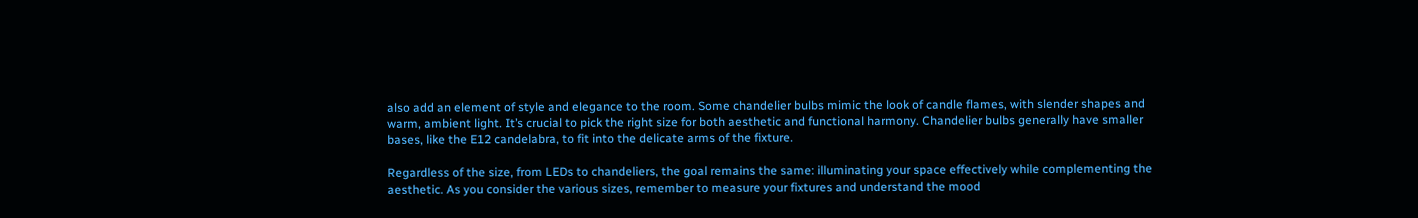also add an element of style and elegance to the room. Some chandelier bulbs mimic the look of candle flames, with slender shapes and warm, ambient light. It’s crucial to pick the right size for both aesthetic and functional harmony. Chandelier bulbs generally have smaller bases, like the E12 candelabra, to fit into the delicate arms of the fixture.

Regardless of the size, from LEDs to chandeliers, the goal remains the same: illuminating your space effectively while complementing the aesthetic. As you consider the various sizes, remember to measure your fixtures and understand the mood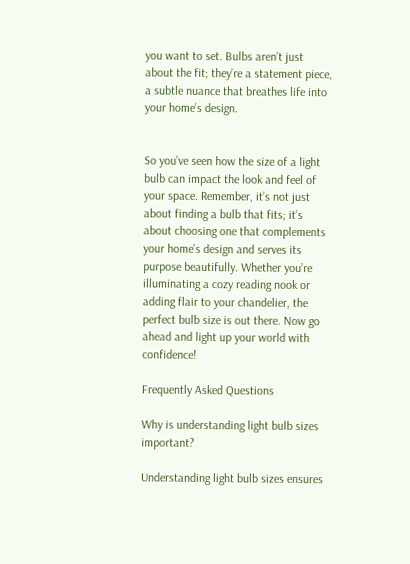you want to set. Bulbs aren’t just about the fit; they’re a statement piece, a subtle nuance that breathes life into your home’s design.


So you’ve seen how the size of a light bulb can impact the look and feel of your space. Remember, it’s not just about finding a bulb that fits; it’s about choosing one that complements your home’s design and serves its purpose beautifully. Whether you’re illuminating a cozy reading nook or adding flair to your chandelier, the perfect bulb size is out there. Now go ahead and light up your world with confidence!

Frequently Asked Questions

Why is understanding light bulb sizes important?

Understanding light bulb sizes ensures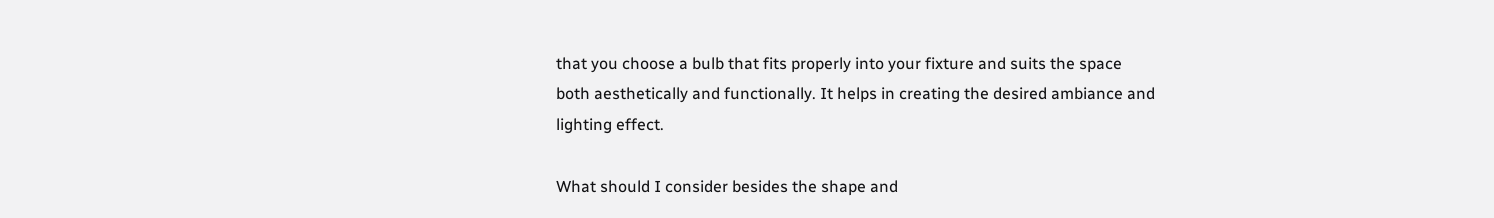that you choose a bulb that fits properly into your fixture and suits the space both aesthetically and functionally. It helps in creating the desired ambiance and lighting effect.

What should I consider besides the shape and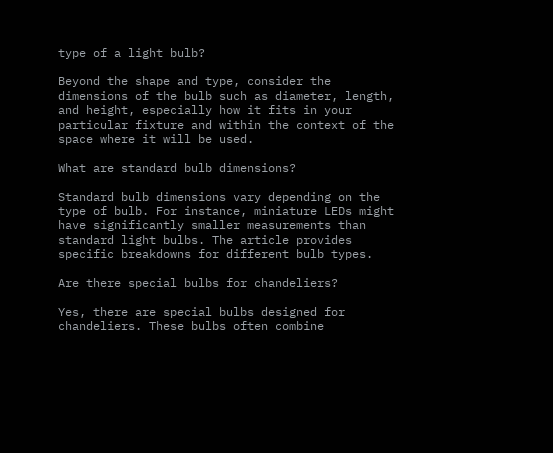type of a light bulb?

Beyond the shape and type, consider the dimensions of the bulb such as diameter, length, and height, especially how it fits in your particular fixture and within the context of the space where it will be used.

What are standard bulb dimensions?

Standard bulb dimensions vary depending on the type of bulb. For instance, miniature LEDs might have significantly smaller measurements than standard light bulbs. The article provides specific breakdowns for different bulb types.

Are there special bulbs for chandeliers?

Yes, there are special bulbs designed for chandeliers. These bulbs often combine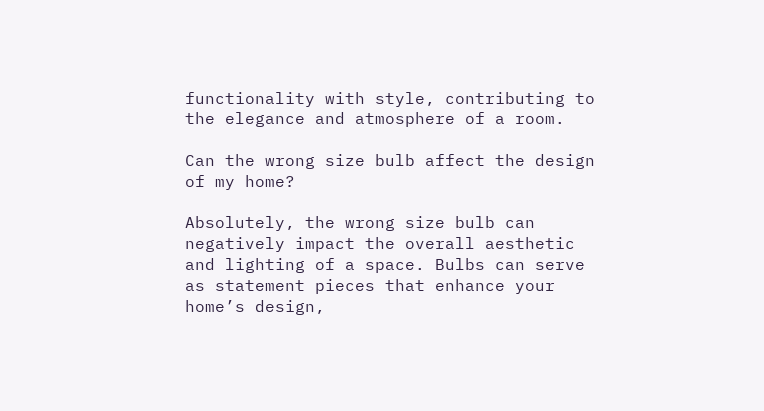functionality with style, contributing to the elegance and atmosphere of a room.

Can the wrong size bulb affect the design of my home?

Absolutely, the wrong size bulb can negatively impact the overall aesthetic and lighting of a space. Bulbs can serve as statement pieces that enhance your home’s design,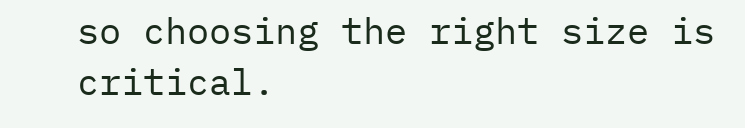so choosing the right size is critical.